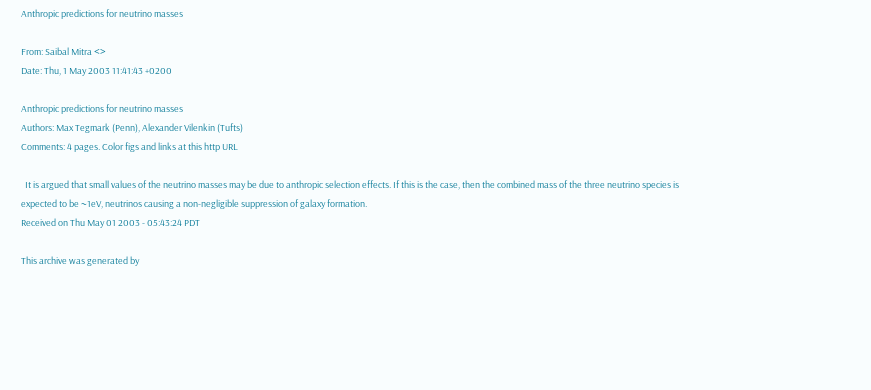Anthropic predictions for neutrino masses

From: Saibal Mitra <>
Date: Thu, 1 May 2003 11:41:43 +0200

Anthropic predictions for neutrino masses
Authors: Max Tegmark (Penn), Alexander Vilenkin (Tufts)
Comments: 4 pages. Color figs and links at this http URL

  It is argued that small values of the neutrino masses may be due to anthropic selection effects. If this is the case, then the combined mass of the three neutrino species is expected to be ~1eV, neutrinos causing a non-negligible suppression of galaxy formation.
Received on Thu May 01 2003 - 05:43:24 PDT

This archive was generated by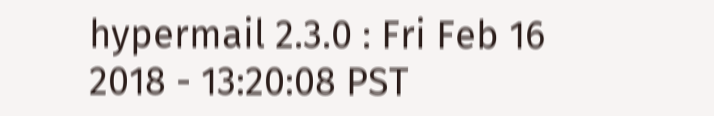hypermail 2.3.0 : Fri Feb 16 2018 - 13:20:08 PST